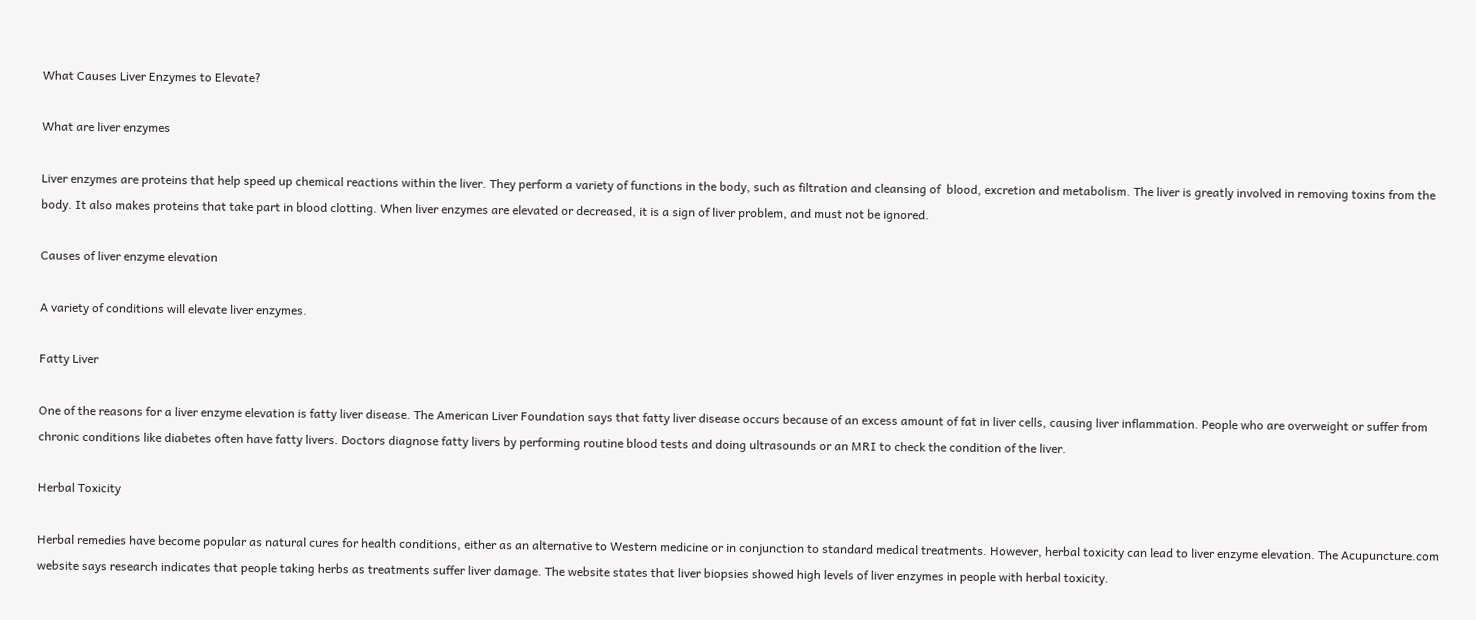What Causes Liver Enzymes to Elevate?

What are liver enzymes

Liver enzymes are proteins that help speed up chemical reactions within the liver. They perform a variety of functions in the body, such as filtration and cleansing of  blood, excretion and metabolism. The liver is greatly involved in removing toxins from the body. It also makes proteins that take part in blood clotting. When liver enzymes are elevated or decreased, it is a sign of liver problem, and must not be ignored.

Causes of liver enzyme elevation

A variety of conditions will elevate liver enzymes.

Fatty Liver

One of the reasons for a liver enzyme elevation is fatty liver disease. The American Liver Foundation says that fatty liver disease occurs because of an excess amount of fat in liver cells, causing liver inflammation. People who are overweight or suffer from chronic conditions like diabetes often have fatty livers. Doctors diagnose fatty livers by performing routine blood tests and doing ultrasounds or an MRI to check the condition of the liver.

Herbal Toxicity

Herbal remedies have become popular as natural cures for health conditions, either as an alternative to Western medicine or in conjunction to standard medical treatments. However, herbal toxicity can lead to liver enzyme elevation. The Acupuncture.com website says research indicates that people taking herbs as treatments suffer liver damage. The website states that liver biopsies showed high levels of liver enzymes in people with herbal toxicity.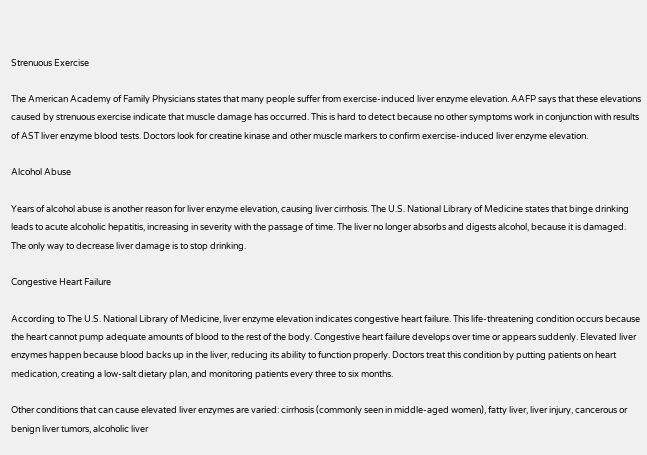Strenuous Exercise

The American Academy of Family Physicians states that many people suffer from exercise-induced liver enzyme elevation. AAFP says that these elevations caused by strenuous exercise indicate that muscle damage has occurred. This is hard to detect because no other symptoms work in conjunction with results of AST liver enzyme blood tests. Doctors look for creatine kinase and other muscle markers to confirm exercise-induced liver enzyme elevation.

Alcohol Abuse

Years of alcohol abuse is another reason for liver enzyme elevation, causing liver cirrhosis. The U.S. National Library of Medicine states that binge drinking leads to acute alcoholic hepatitis, increasing in severity with the passage of time. The liver no longer absorbs and digests alcohol, because it is damaged. The only way to decrease liver damage is to stop drinking.

Congestive Heart Failure

According to The U.S. National Library of Medicine, liver enzyme elevation indicates congestive heart failure. This life-threatening condition occurs because the heart cannot pump adequate amounts of blood to the rest of the body. Congestive heart failure develops over time or appears suddenly. Elevated liver enzymes happen because blood backs up in the liver, reducing its ability to function properly. Doctors treat this condition by putting patients on heart medication, creating a low-salt dietary plan, and monitoring patients every three to six months.

Other conditions that can cause elevated liver enzymes are varied: cirrhosis (commonly seen in middle-aged women), fatty liver, liver injury, cancerous or benign liver tumors, alcoholic liver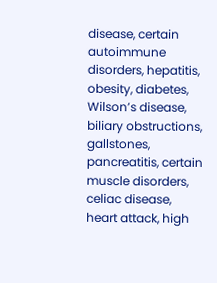disease, certain autoimmune disorders, hepatitis, obesity, diabetes, Wilson’s disease, biliary obstructions, gallstones, pancreatitis, certain muscle disorders, celiac disease, heart attack, high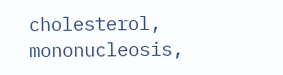cholesterol, mononucleosis,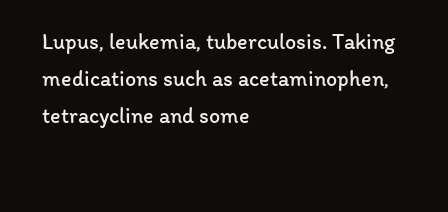Lupus, leukemia, tuberculosis. Taking medications such as acetaminophen, tetracycline and some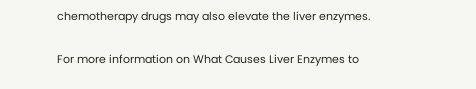chemotherapy drugs may also elevate the liver enzymes.

For more information on What Causes Liver Enzymes to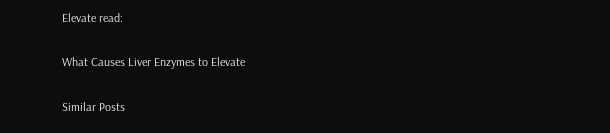Elevate read:

What Causes Liver Enzymes to Elevate

Similar Posts